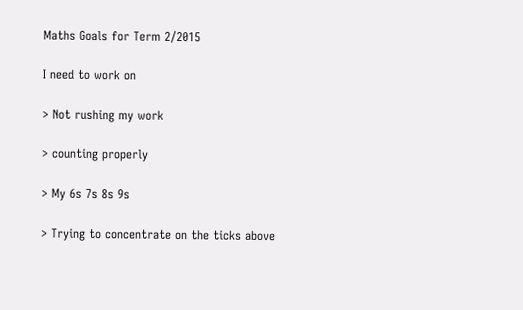Maths Goals for Term 2/2015

I need to work on

> Not rushing my work

> counting properly

> My 6s 7s 8s 9s

> Trying to concentrate on the ticks above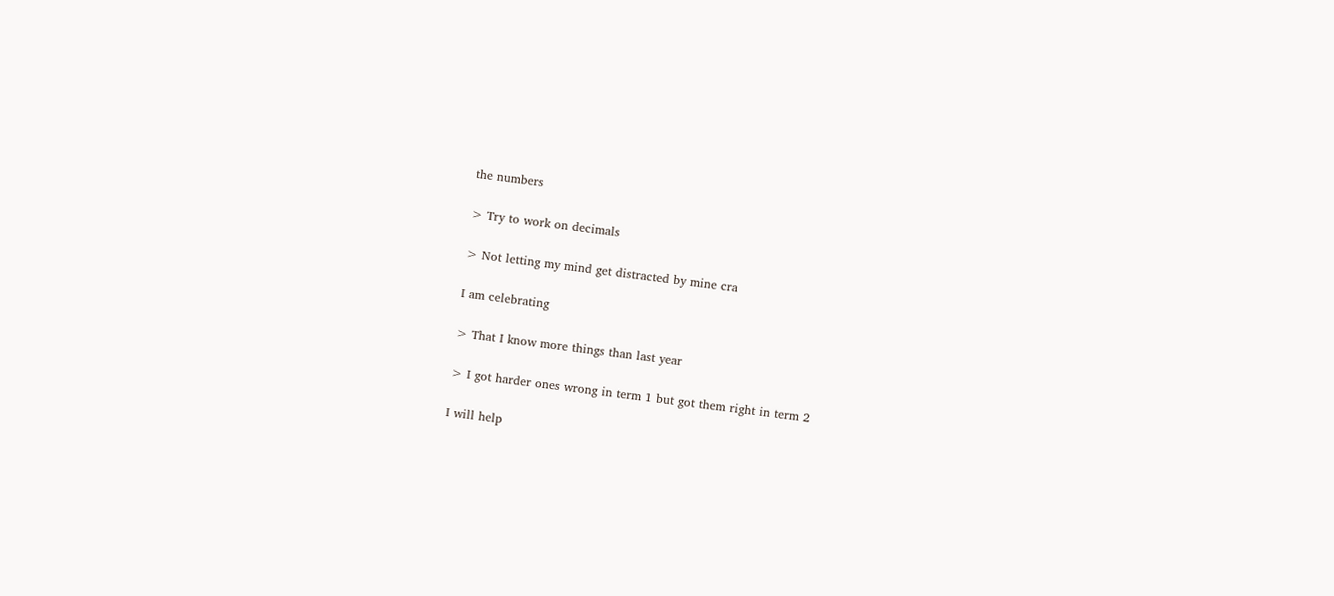the numbers

> Try to work on decimals

> Not letting my mind get distracted by mine cra

I am celebrating

> That I know more things than last year

> I got harder ones wrong in term 1 but got them right in term 2

I will help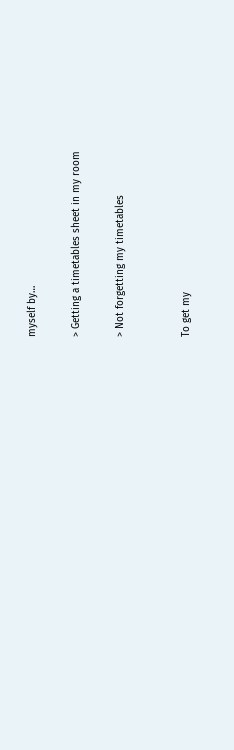myself by…

> Getting a timetables sheet in my room

> Not forgetting my timetables


To get my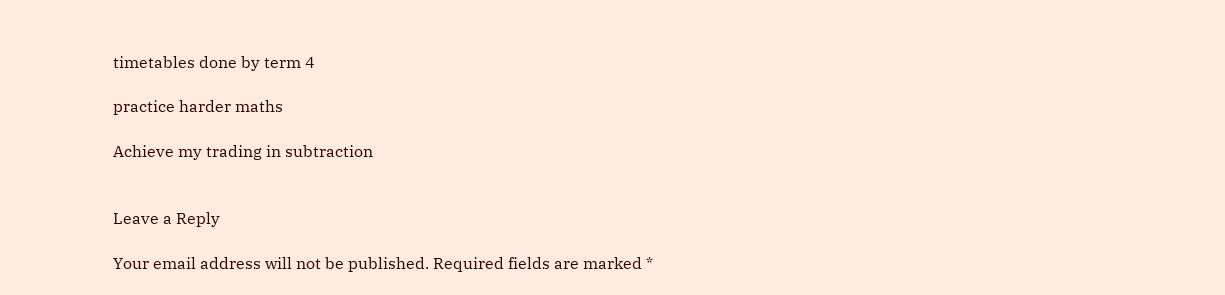timetables done by term 4

practice harder maths

Achieve my trading in subtraction


Leave a Reply

Your email address will not be published. Required fields are marked *